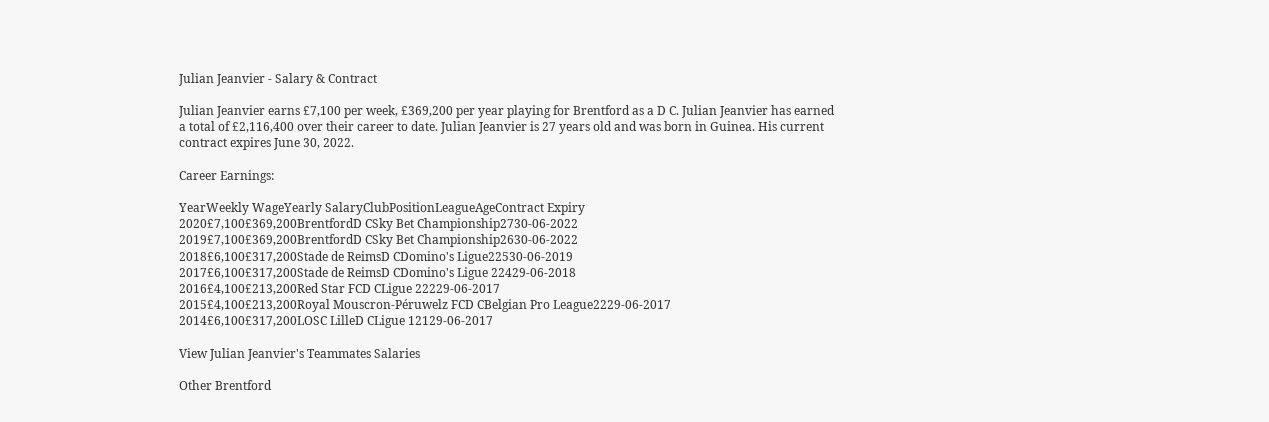Julian Jeanvier - Salary & Contract

Julian Jeanvier earns £7,100 per week, £369,200 per year playing for Brentford as a D C. Julian Jeanvier has earned a total of £2,116,400 over their career to date. Julian Jeanvier is 27 years old and was born in Guinea. His current contract expires June 30, 2022.

Career Earnings:

YearWeekly WageYearly SalaryClubPositionLeagueAgeContract Expiry
2020£7,100£369,200BrentfordD CSky Bet Championship2730-06-2022
2019£7,100£369,200BrentfordD CSky Bet Championship2630-06-2022
2018£6,100£317,200Stade de ReimsD CDomino's Ligue22530-06-2019
2017£6,100£317,200Stade de ReimsD CDomino's Ligue 22429-06-2018
2016£4,100£213,200Red Star FCD CLigue 22229-06-2017
2015£4,100£213,200Royal Mouscron-Péruwelz FCD CBelgian Pro League2229-06-2017
2014£6,100£317,200LOSC LilleD CLigue 12129-06-2017

View Julian Jeanvier's Teammates Salaries

Other Brentford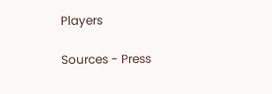Players

Sources - Press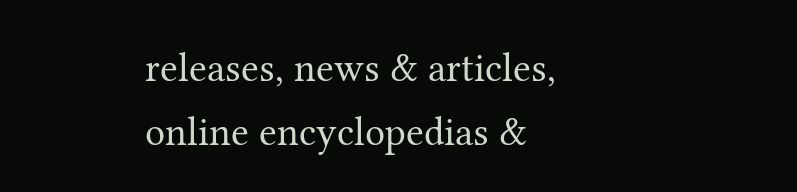releases, news & articles, online encyclopedias &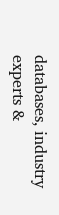databases, industry experts &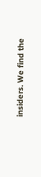insiders. We find the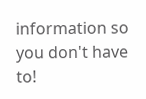information so you don't have to!